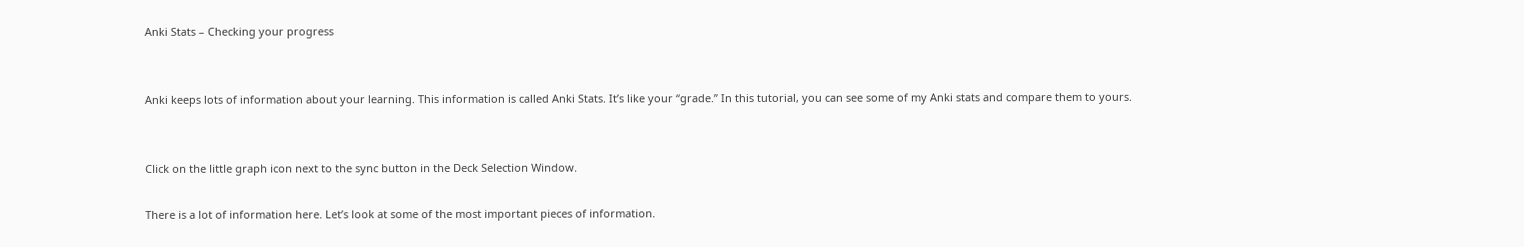Anki Stats – Checking your progress


Anki keeps lots of information about your learning. This information is called Anki Stats. It’s like your “grade.” In this tutorial, you can see some of my Anki stats and compare them to yours.


Click on the little graph icon next to the sync button in the Deck Selection Window.

There is a lot of information here. Let’s look at some of the most important pieces of information.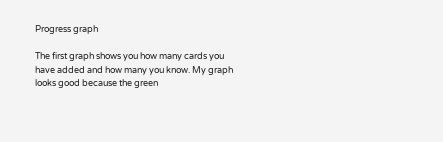Progress graph

The first graph shows you how many cards you have added and how many you know. My graph looks good because the green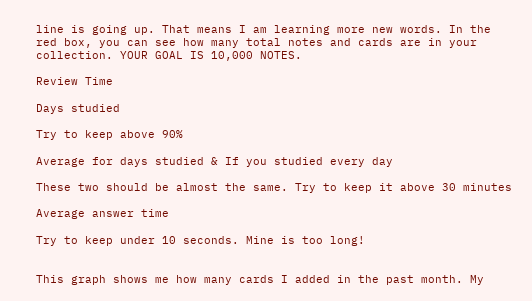line is going up. That means I am learning more new words. In the red box, you can see how many total notes and cards are in your collection. YOUR GOAL IS 10,000 NOTES.

Review Time

Days studied

Try to keep above 90%

Average for days studied & If you studied every day

These two should be almost the same. Try to keep it above 30 minutes

Average answer time

Try to keep under 10 seconds. Mine is too long!


This graph shows me how many cards I added in the past month. My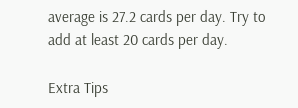average is 27.2 cards per day. Try to add at least 20 cards per day.

Extra Tips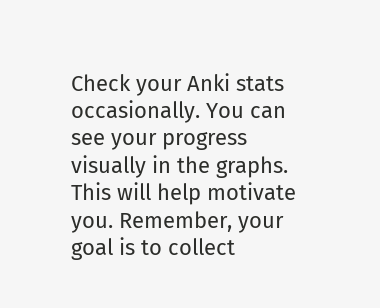Check your Anki stats occasionally. You can see your progress visually in the graphs. This will help motivate you. Remember, your goal is to collect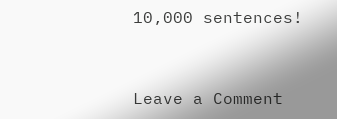10,000 sentences!


Leave a Comment